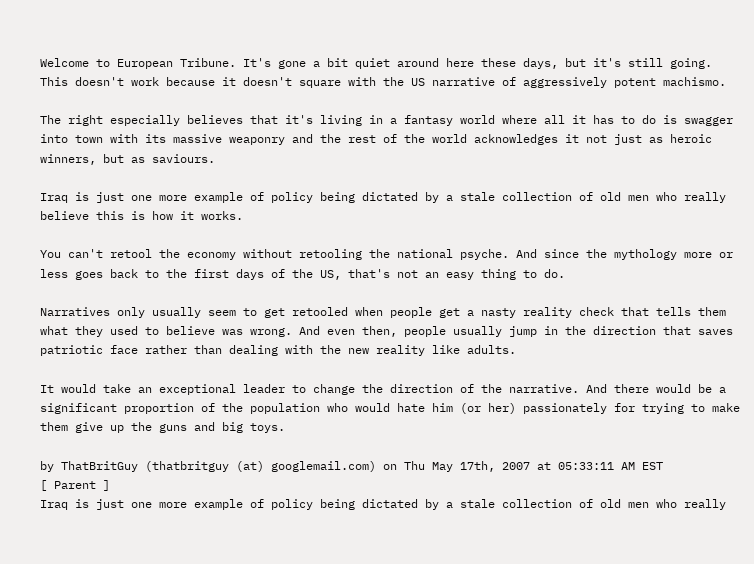Welcome to European Tribune. It's gone a bit quiet around here these days, but it's still going.
This doesn't work because it doesn't square with the US narrative of aggressively potent machismo.

The right especially believes that it's living in a fantasy world where all it has to do is swagger into town with its massive weaponry and the rest of the world acknowledges it not just as heroic winners, but as saviours.

Iraq is just one more example of policy being dictated by a stale collection of old men who really believe this is how it works.

You can't retool the economy without retooling the national psyche. And since the mythology more or less goes back to the first days of the US, that's not an easy thing to do.

Narratives only usually seem to get retooled when people get a nasty reality check that tells them what they used to believe was wrong. And even then, people usually jump in the direction that saves patriotic face rather than dealing with the new reality like adults.

It would take an exceptional leader to change the direction of the narrative. And there would be a significant proportion of the population who would hate him (or her) passionately for trying to make them give up the guns and big toys.

by ThatBritGuy (thatbritguy (at) googlemail.com) on Thu May 17th, 2007 at 05:33:11 AM EST
[ Parent ]
Iraq is just one more example of policy being dictated by a stale collection of old men who really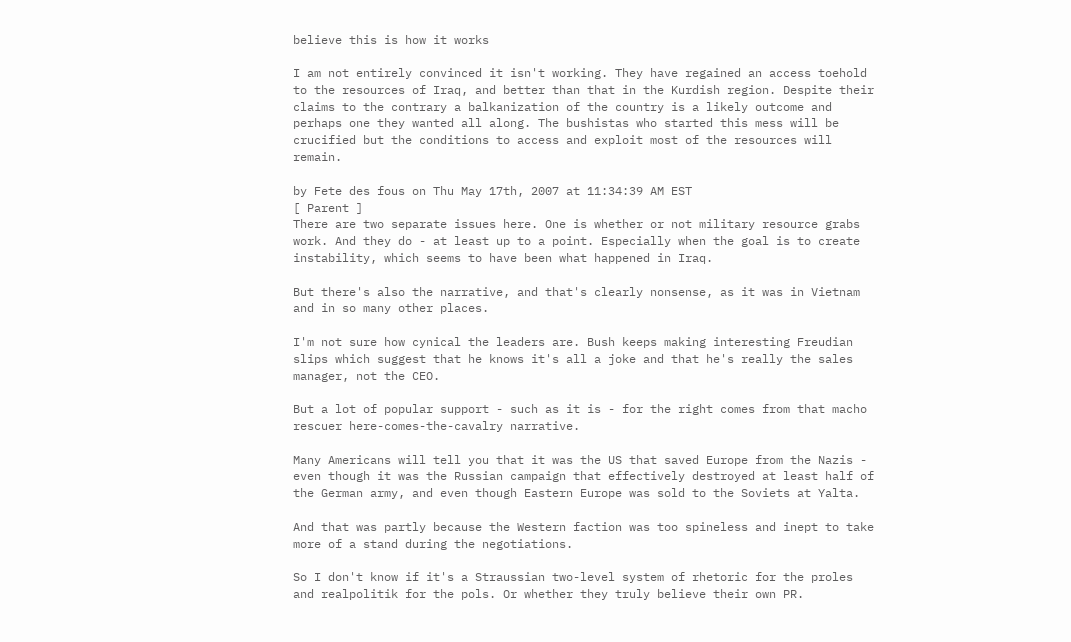believe this is how it works

I am not entirely convinced it isn't working. They have regained an access toehold to the resources of Iraq, and better than that in the Kurdish region. Despite their claims to the contrary a balkanization of the country is a likely outcome and perhaps one they wanted all along. The bushistas who started this mess will be crucified but the conditions to access and exploit most of the resources will remain.

by Fete des fous on Thu May 17th, 2007 at 11:34:39 AM EST
[ Parent ]
There are two separate issues here. One is whether or not military resource grabs work. And they do - at least up to a point. Especially when the goal is to create instability, which seems to have been what happened in Iraq.

But there's also the narrative, and that's clearly nonsense, as it was in Vietnam and in so many other places.

I'm not sure how cynical the leaders are. Bush keeps making interesting Freudian slips which suggest that he knows it's all a joke and that he's really the sales manager, not the CEO.

But a lot of popular support - such as it is - for the right comes from that macho rescuer here-comes-the-cavalry narrative.

Many Americans will tell you that it was the US that saved Europe from the Nazis - even though it was the Russian campaign that effectively destroyed at least half of the German army, and even though Eastern Europe was sold to the Soviets at Yalta.

And that was partly because the Western faction was too spineless and inept to take more of a stand during the negotiations.

So I don't know if it's a Straussian two-level system of rhetoric for the proles and realpolitik for the pols. Or whether they truly believe their own PR.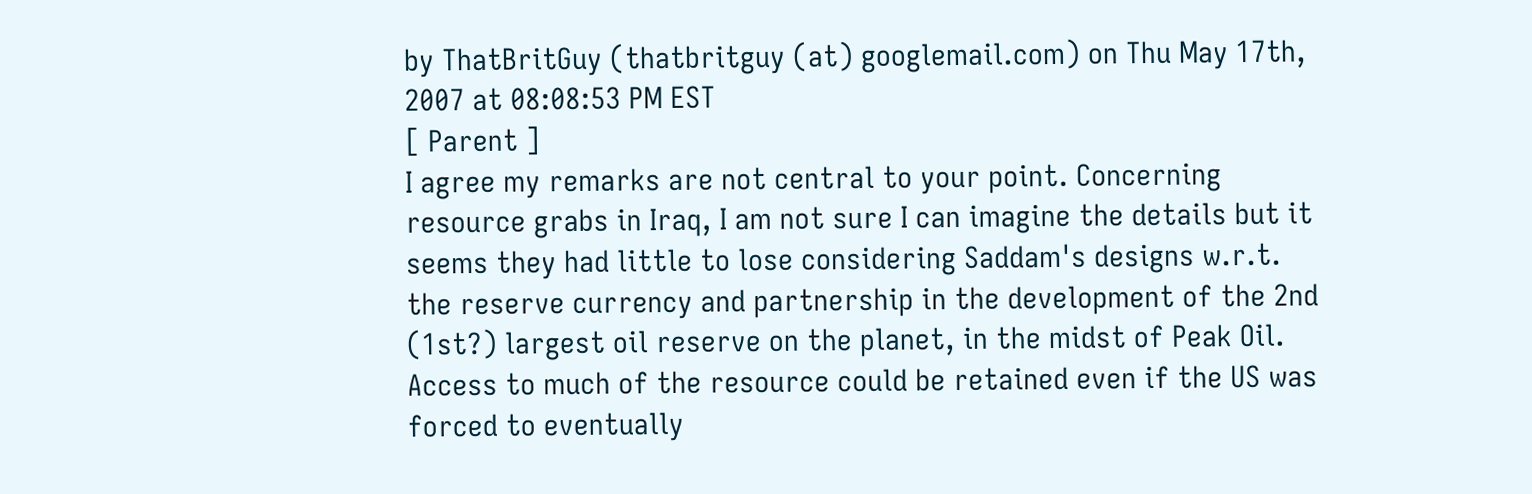by ThatBritGuy (thatbritguy (at) googlemail.com) on Thu May 17th, 2007 at 08:08:53 PM EST
[ Parent ]
I agree my remarks are not central to your point. Concerning resource grabs in Iraq, I am not sure I can imagine the details but it seems they had little to lose considering Saddam's designs w.r.t. the reserve currency and partnership in the development of the 2nd (1st?) largest oil reserve on the planet, in the midst of Peak Oil. Access to much of the resource could be retained even if the US was forced to eventually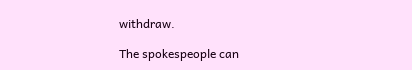withdraw.

The spokespeople can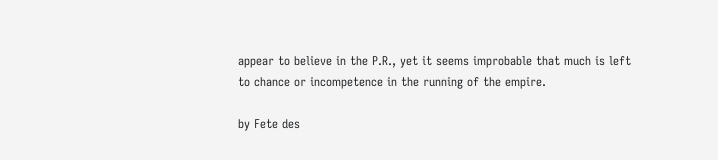appear to believe in the P.R., yet it seems improbable that much is left to chance or incompetence in the running of the empire.

by Fete des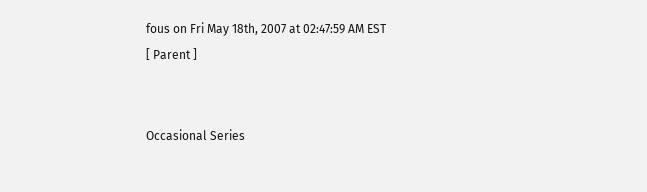fous on Fri May 18th, 2007 at 02:47:59 AM EST
[ Parent ]


Occasional Series